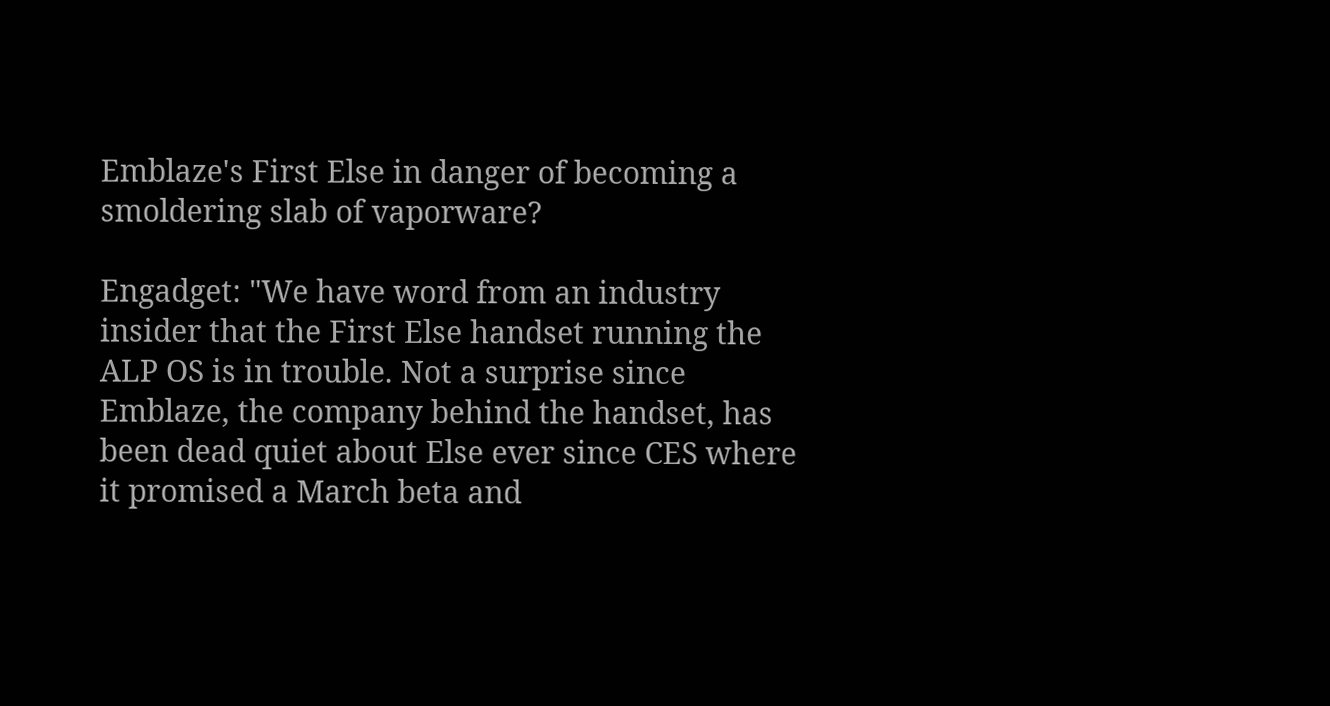Emblaze's First Else in danger of becoming a smoldering slab of vaporware?

Engadget: "We have word from an industry insider that the First Else handset running the ALP OS is in trouble. Not a surprise since Emblaze, the company behind the handset, has been dead quiet about Else ever since CES where it promised a March beta and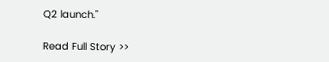Q2 launch."

Read Full Story >>